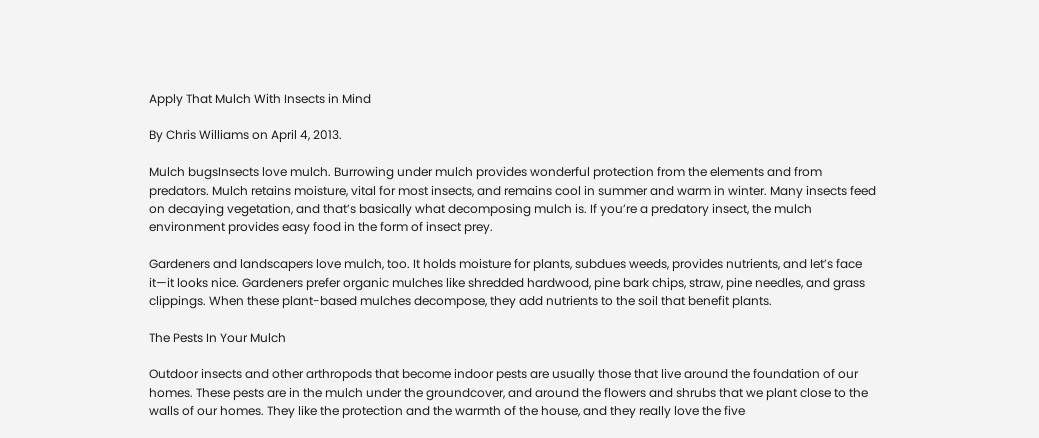Apply That Mulch With Insects in Mind

By Chris Williams on April 4, 2013.

Mulch bugsInsects love mulch. Burrowing under mulch provides wonderful protection from the elements and from predators. Mulch retains moisture, vital for most insects, and remains cool in summer and warm in winter. Many insects feed on decaying vegetation, and that’s basically what decomposing mulch is. If you’re a predatory insect, the mulch environment provides easy food in the form of insect prey.

Gardeners and landscapers love mulch, too. It holds moisture for plants, subdues weeds, provides nutrients, and let’s face it—it looks nice. Gardeners prefer organic mulches like shredded hardwood, pine bark chips, straw, pine needles, and grass clippings. When these plant-based mulches decompose, they add nutrients to the soil that benefit plants.

The Pests In Your Mulch

Outdoor insects and other arthropods that become indoor pests are usually those that live around the foundation of our homes. These pests are in the mulch under the groundcover, and around the flowers and shrubs that we plant close to the walls of our homes. They like the protection and the warmth of the house, and they really love the five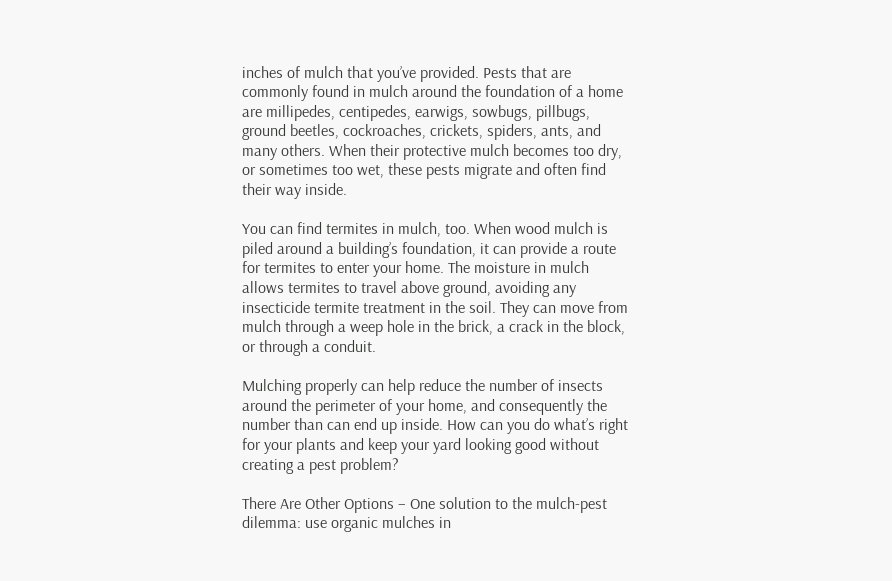inches of mulch that you’ve provided. Pests that are commonly found in mulch around the foundation of a home are millipedes, centipedes, earwigs, sowbugs, pillbugs, ground beetles, cockroaches, crickets, spiders, ants, and many others. When their protective mulch becomes too dry, or sometimes too wet, these pests migrate and often find their way inside.

You can find termites in mulch, too. When wood mulch is piled around a building’s foundation, it can provide a route for termites to enter your home. The moisture in mulch allows termites to travel above ground, avoiding any insecticide termite treatment in the soil. They can move from mulch through a weep hole in the brick, a crack in the block, or through a conduit.

Mulching properly can help reduce the number of insects around the perimeter of your home, and consequently the number than can end up inside. How can you do what’s right for your plants and keep your yard looking good without creating a pest problem?

There Are Other Options – One solution to the mulch-pest dilemma: use organic mulches in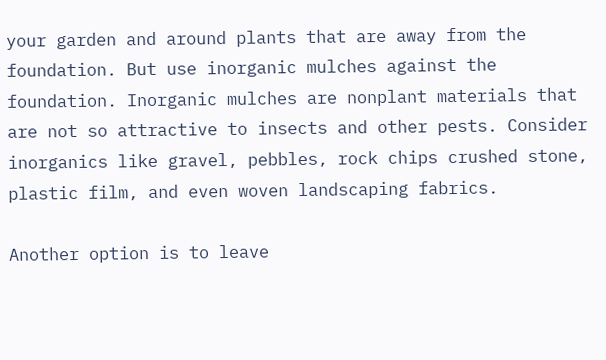your garden and around plants that are away from the foundation. But use inorganic mulches against the foundation. Inorganic mulches are nonplant materials that are not so attractive to insects and other pests. Consider inorganics like gravel, pebbles, rock chips crushed stone, plastic film, and even woven landscaping fabrics.

Another option is to leave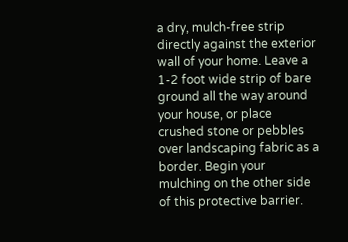a dry, mulch-free strip directly against the exterior wall of your home. Leave a 1-2 foot wide strip of bare ground all the way around your house, or place crushed stone or pebbles over landscaping fabric as a border. Begin your mulching on the other side of this protective barrier.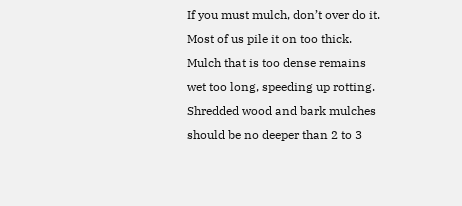If you must mulch, don’t over do it. Most of us pile it on too thick. Mulch that is too dense remains wet too long, speeding up rotting. Shredded wood and bark mulches should be no deeper than 2 to 3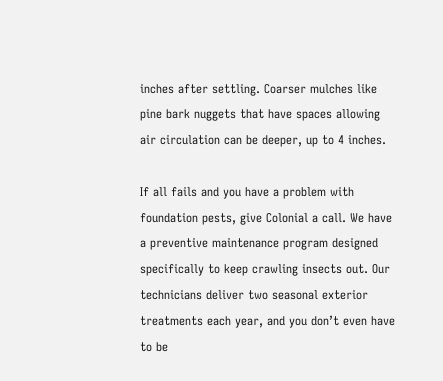inches after settling. Coarser mulches like pine bark nuggets that have spaces allowing air circulation can be deeper, up to 4 inches.

If all fails and you have a problem with foundation pests, give Colonial a call. We have a preventive maintenance program designed specifically to keep crawling insects out. Our technicians deliver two seasonal exterior treatments each year, and you don’t even have to be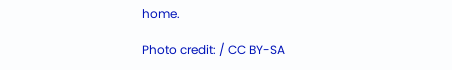home.

Photo credit: / CC BY-SA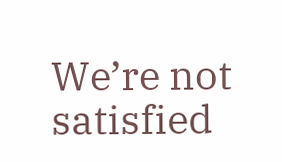We’re not satisfied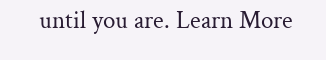until you are. Learn More